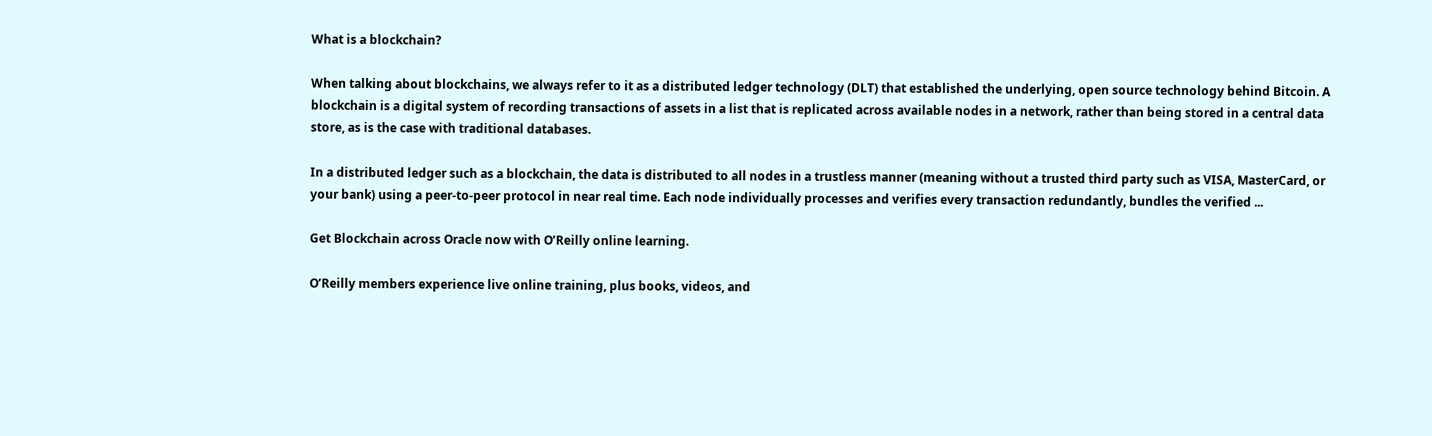What is a blockchain?

When talking about blockchains, we always refer to it as a distributed ledger technology (DLT) that established the underlying, open source technology behind Bitcoin. A blockchain is a digital system of recording transactions of assets in a list that is replicated across available nodes in a network, rather than being stored in a central data store, as is the case with traditional databases.

In a distributed ledger such as a blockchain, the data is distributed to all nodes in a trustless manner (meaning without a trusted third party such as VISA, MasterCard, or your bank) using a peer-to-peer protocol in near real time. Each node individually processes and verifies every transaction redundantly, bundles the verified ...

Get Blockchain across Oracle now with O’Reilly online learning.

O’Reilly members experience live online training, plus books, videos, and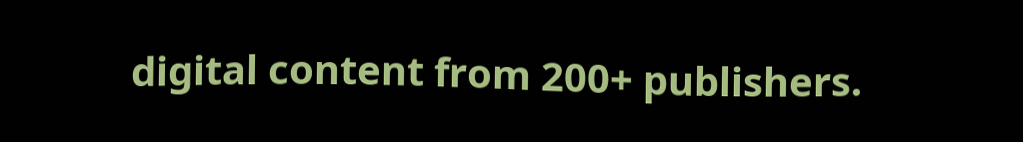digital content from 200+ publishers.